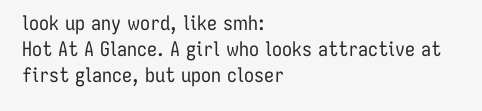look up any word, like smh:
Hot At A Glance. A girl who looks attractive at first glance, but upon closer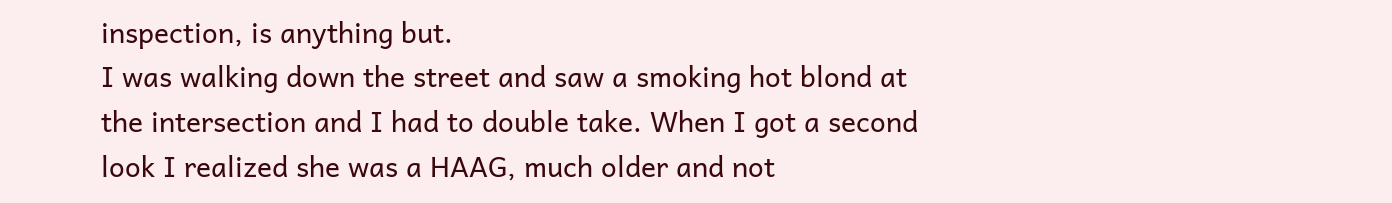inspection, is anything but.
I was walking down the street and saw a smoking hot blond at the intersection and I had to double take. When I got a second look I realized she was a HAAG, much older and not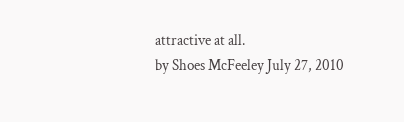attractive at all.
by Shoes McFeeley July 27, 2010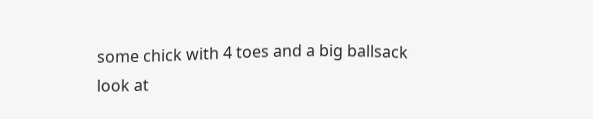some chick with 4 toes and a big ballsack
look at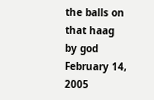the balls on that haag
by god February 14, 2005